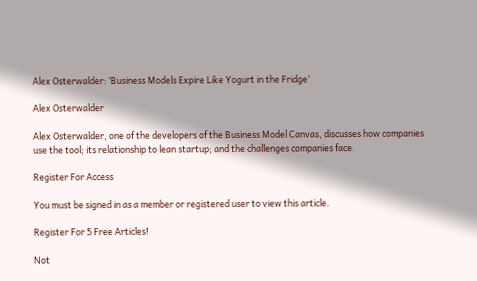Alex Osterwalder: ‘Business Models Expire Like Yogurt in the Fridge’

Alex Osterwalder

Alex Osterwalder, one of the developers of the Business Model Canvas, discusses how companies use the tool; its relationship to lean startup; and the challenges companies face.

Register For Access

You must be signed in as a member or registered user to view this article.

Register For 5 Free Articles!

Not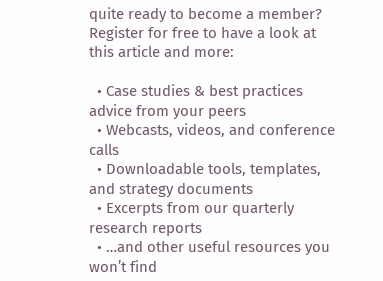quite ready to become a member? Register for free to have a look at this article and more:

  • Case studies & best practices advice from your peers
  • Webcasts, videos, and conference calls
  • Downloadable tools, templates, and strategy documents
  • Excerpts from our quarterly research reports
  • …and other useful resources you won’t find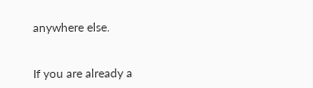anywhere else.


If you are already a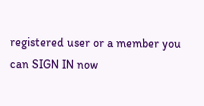registered user or a member you can SIGN IN now